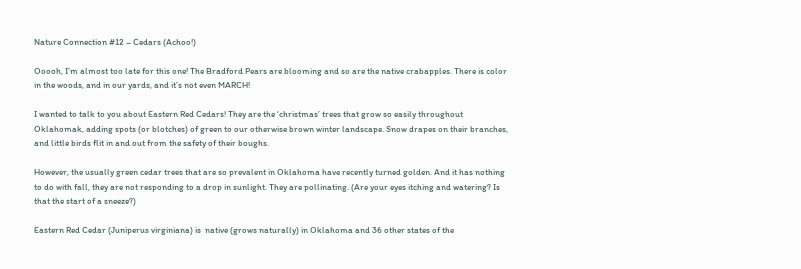Nature Connection #12 – Cedars (Achoo!)

Ooooh, I’m almost too late for this one! The Bradford Pears are blooming and so are the native crabapples. There is color in the woods, and in our yards, and it’s not even MARCH!

I wanted to talk to you about Eastern Red Cedars! They are the ‘christmas’ trees that grow so easily throughout Oklahomak, adding spots (or blotches) of green to our otherwise brown winter landscape. Snow drapes on their branches, and little birds flit in and out from the safety of their boughs.

However, the usually green cedar trees that are so prevalent in Oklahoma have recently turned golden. And it has nothing to do with fall, they are not responding to a drop in sunlight. They are pollinating. (Are your eyes itching and watering? Is that the start of a sneeze?)

Eastern Red Cedar (Juniperus virginiana) is  native (grows naturally) in Oklahoma and 36 other states of the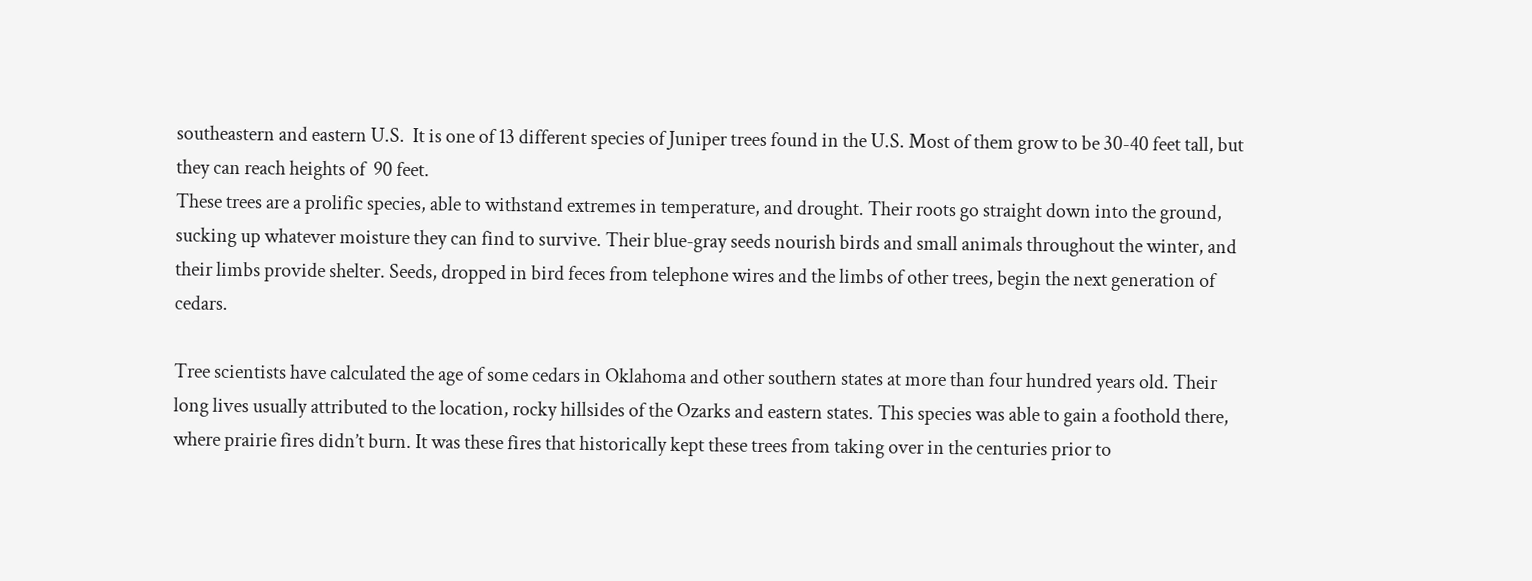southeastern and eastern U.S.  It is one of 13 different species of Juniper trees found in the U.S. Most of them grow to be 30-40 feet tall, but they can reach heights of  90 feet.
These trees are a prolific species, able to withstand extremes in temperature, and drought. Their roots go straight down into the ground, sucking up whatever moisture they can find to survive. Their blue-gray seeds nourish birds and small animals throughout the winter, and their limbs provide shelter. Seeds, dropped in bird feces from telephone wires and the limbs of other trees, begin the next generation of cedars.

Tree scientists have calculated the age of some cedars in Oklahoma and other southern states at more than four hundred years old. Their long lives usually attributed to the location, rocky hillsides of the Ozarks and eastern states. This species was able to gain a foothold there, where prairie fires didn’t burn. It was these fires that historically kept these trees from taking over in the centuries prior to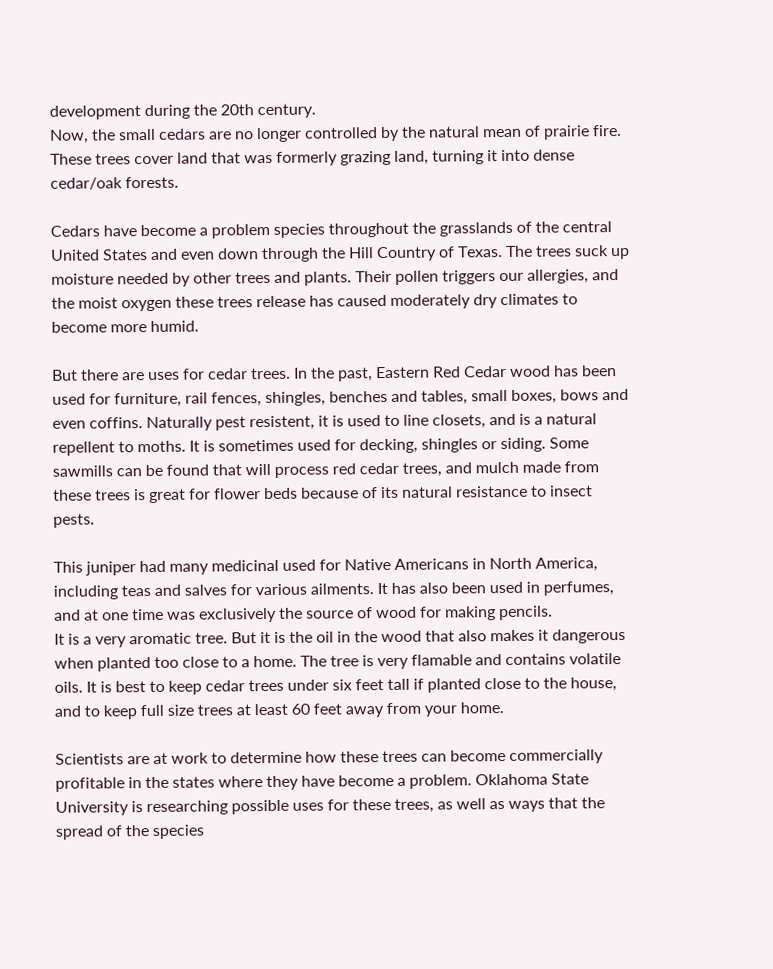development during the 20th century.
Now, the small cedars are no longer controlled by the natural mean of prairie fire. These trees cover land that was formerly grazing land, turning it into dense cedar/oak forests.

Cedars have become a problem species throughout the grasslands of the central United States and even down through the Hill Country of Texas. The trees suck up moisture needed by other trees and plants. Their pollen triggers our allergies, and the moist oxygen these trees release has caused moderately dry climates to become more humid.

But there are uses for cedar trees. In the past, Eastern Red Cedar wood has been used for furniture, rail fences, shingles, benches and tables, small boxes, bows and even coffins. Naturally pest resistent, it is used to line closets, and is a natural repellent to moths. It is sometimes used for decking, shingles or siding. Some sawmills can be found that will process red cedar trees, and mulch made from these trees is great for flower beds because of its natural resistance to insect pests.

This juniper had many medicinal used for Native Americans in North America, including teas and salves for various ailments. It has also been used in perfumes, and at one time was exclusively the source of wood for making pencils.
It is a very aromatic tree. But it is the oil in the wood that also makes it dangerous when planted too close to a home. The tree is very flamable and contains volatile oils. It is best to keep cedar trees under six feet tall if planted close to the house, and to keep full size trees at least 60 feet away from your home.

Scientists are at work to determine how these trees can become commercially profitable in the states where they have become a problem. Oklahoma State University is researching possible uses for these trees, as well as ways that the spread of the species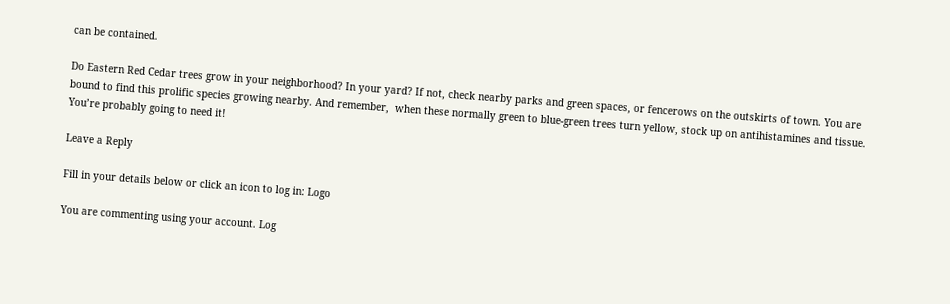can be contained.

Do Eastern Red Cedar trees grow in your neighborhood? In your yard? If not, check nearby parks and green spaces, or fencerows on the outskirts of town. You are bound to find this prolific species growing nearby. And remember,  when these normally green to blue-green trees turn yellow, stock up on antihistamines and tissue. You’re probably going to need it!

Leave a Reply

Fill in your details below or click an icon to log in: Logo

You are commenting using your account. Log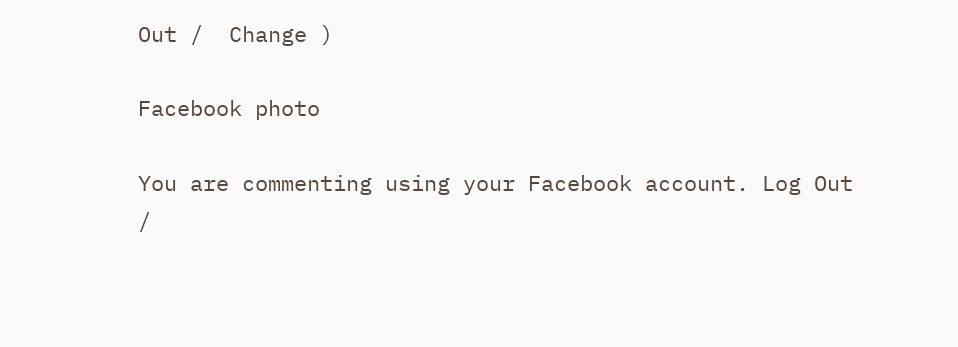Out /  Change )

Facebook photo

You are commenting using your Facebook account. Log Out /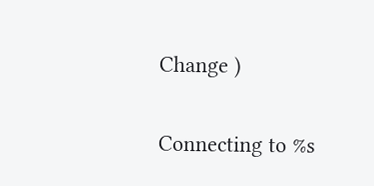Change )

Connecting to %s